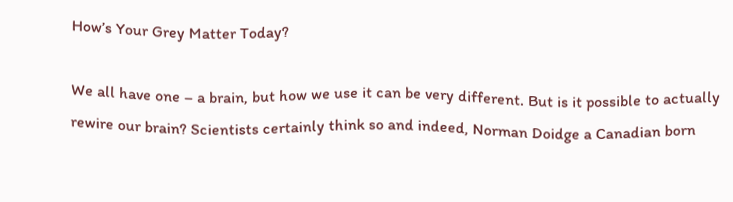How’s Your Grey Matter Today?

We all have one – a brain, but how we use it can be very different. But is it possible to actually rewire our brain? Scientists certainly think so and indeed, Norman Doidge a Canadian born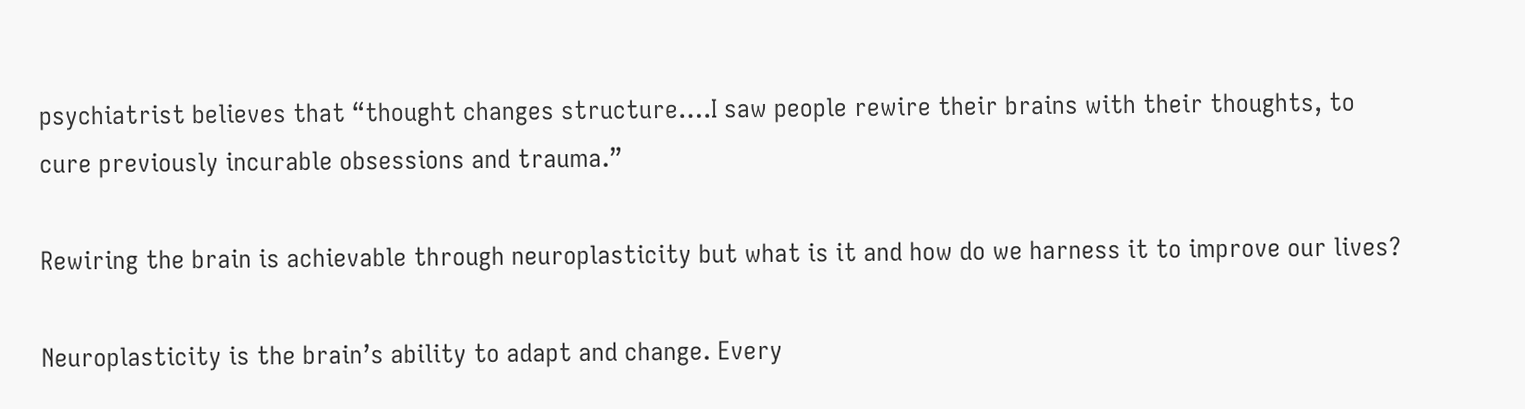psychiatrist believes that “thought changes structure….I saw people rewire their brains with their thoughts, to cure previously incurable obsessions and trauma.”

Rewiring the brain is achievable through neuroplasticity but what is it and how do we harness it to improve our lives?

Neuroplasticity is the brain’s ability to adapt and change. Every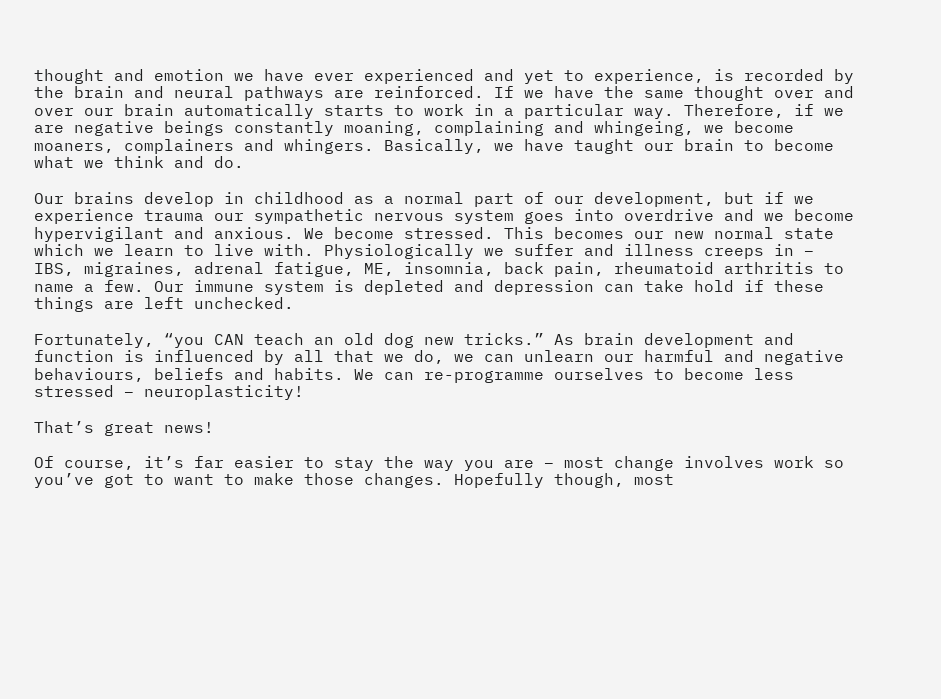thought and emotion we have ever experienced and yet to experience, is recorded by the brain and neural pathways are reinforced. If we have the same thought over and over our brain automatically starts to work in a particular way. Therefore, if we are negative beings constantly moaning, complaining and whingeing, we become moaners, complainers and whingers. Basically, we have taught our brain to become what we think and do.

Our brains develop in childhood as a normal part of our development, but if we experience trauma our sympathetic nervous system goes into overdrive and we become hypervigilant and anxious. We become stressed. This becomes our new normal state which we learn to live with. Physiologically we suffer and illness creeps in – IBS, migraines, adrenal fatigue, ME, insomnia, back pain, rheumatoid arthritis to name a few. Our immune system is depleted and depression can take hold if these things are left unchecked.

Fortunately, “you CAN teach an old dog new tricks.” As brain development and function is influenced by all that we do, we can unlearn our harmful and negative behaviours, beliefs and habits. We can re-programme ourselves to become less stressed – neuroplasticity!

That’s great news!

Of course, it’s far easier to stay the way you are – most change involves work so you’ve got to want to make those changes. Hopefully though, most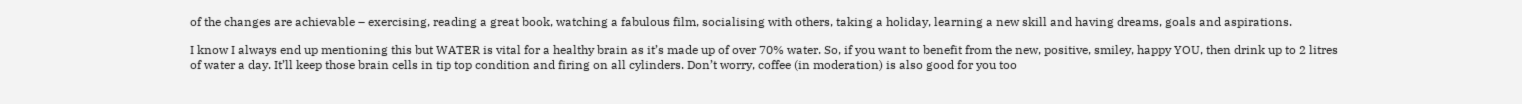of the changes are achievable – exercising, reading a great book, watching a fabulous film, socialising with others, taking a holiday, learning a new skill and having dreams, goals and aspirations.

I know I always end up mentioning this but WATER is vital for a healthy brain as it’s made up of over 70% water. So, if you want to benefit from the new, positive, smiley, happy YOU, then drink up to 2 litres of water a day. It’ll keep those brain cells in tip top condition and firing on all cylinders. Don’t worry, coffee (in moderation) is also good for you too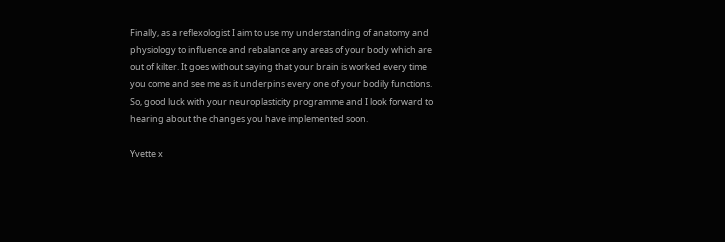Finally, as a reflexologist I aim to use my understanding of anatomy and physiology to influence and rebalance any areas of your body which are out of kilter. It goes without saying that your brain is worked every time you come and see me as it underpins every one of your bodily functions. So, good luck with your neuroplasticity programme and I look forward to hearing about the changes you have implemented soon.

Yvette x